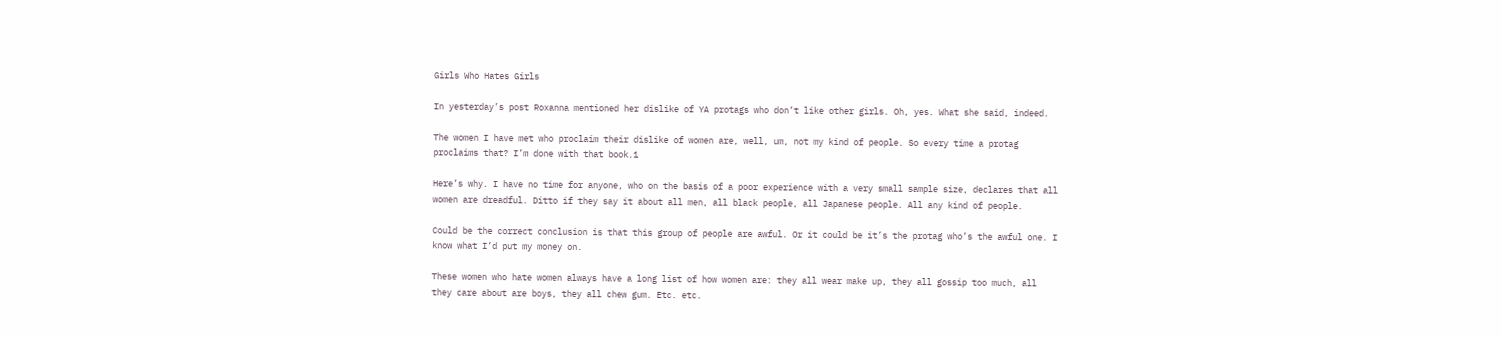Girls Who Hates Girls

In yesterday’s post Roxanna mentioned her dislike of YA protags who don’t like other girls. Oh, yes. What she said, indeed.

The women I have met who proclaim their dislike of women are, well, um, not my kind of people. So every time a protag proclaims that? I’m done with that book.1

Here’s why. I have no time for anyone, who on the basis of a poor experience with a very small sample size, declares that all women are dreadful. Ditto if they say it about all men, all black people, all Japanese people. All any kind of people.

Could be the correct conclusion is that this group of people are awful. Or it could be it’s the protag who’s the awful one. I know what I’d put my money on.

These women who hate women always have a long list of how women are: they all wear make up, they all gossip too much, all they care about are boys, they all chew gum. Etc. etc.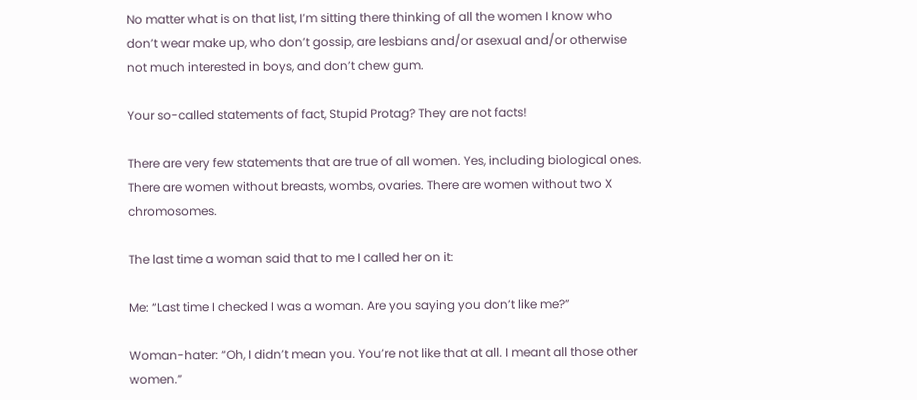No matter what is on that list, I’m sitting there thinking of all the women I know who don’t wear make up, who don’t gossip, are lesbians and/or asexual and/or otherwise not much interested in boys, and don’t chew gum.

Your so-called statements of fact, Stupid Protag? They are not facts!

There are very few statements that are true of all women. Yes, including biological ones. There are women without breasts, wombs, ovaries. There are women without two X chromosomes.

The last time a woman said that to me I called her on it:

Me: “Last time I checked I was a woman. Are you saying you don’t like me?”

Woman-hater: “Oh, I didn’t mean you. You’re not like that at all. I meant all those other women.”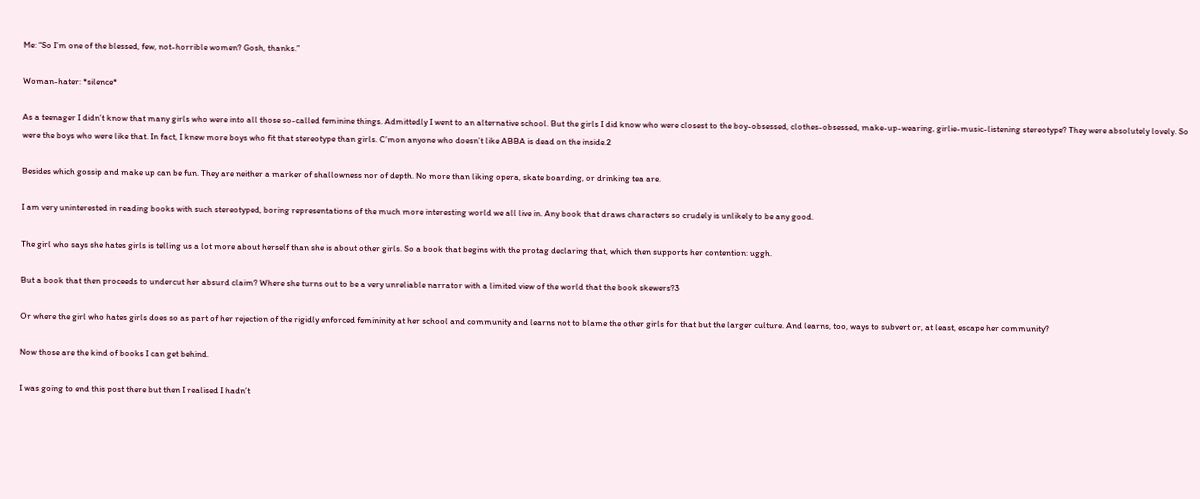Me: “So I’m one of the blessed, few, not-horrible women? Gosh, thanks.”

Woman-hater: *silence*

As a teenager I didn’t know that many girls who were into all those so-called feminine things. Admittedly I went to an alternative school. But the girls I did know who were closest to the boy-obsessed, clothes-obsessed, make-up-wearing, girlie-music-listening stereotype? They were absolutely lovely. So were the boys who were like that. In fact, I knew more boys who fit that stereotype than girls. C’mon anyone who doesn’t like ABBA is dead on the inside.2

Besides which gossip and make up can be fun. They are neither a marker of shallowness nor of depth. No more than liking opera, skate boarding, or drinking tea are.

I am very uninterested in reading books with such stereotyped, boring representations of the much more interesting world we all live in. Any book that draws characters so crudely is unlikely to be any good.

The girl who says she hates girls is telling us a lot more about herself than she is about other girls. So a book that begins with the protag declaring that, which then supports her contention: uggh.

But a book that then proceeds to undercut her absurd claim? Where she turns out to be a very unreliable narrator with a limited view of the world that the book skewers?3

Or where the girl who hates girls does so as part of her rejection of the rigidly enforced femininity at her school and community and learns not to blame the other girls for that but the larger culture. And learns, too, ways to subvert or, at least, escape her community?

Now those are the kind of books I can get behind.

I was going to end this post there but then I realised I hadn’t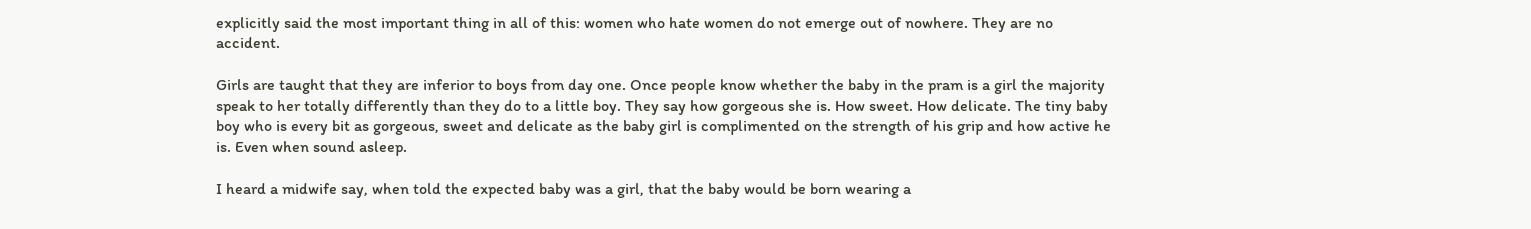explicitly said the most important thing in all of this: women who hate women do not emerge out of nowhere. They are no accident.

Girls are taught that they are inferior to boys from day one. Once people know whether the baby in the pram is a girl the majority speak to her totally differently than they do to a little boy. They say how gorgeous she is. How sweet. How delicate. The tiny baby boy who is every bit as gorgeous, sweet and delicate as the baby girl is complimented on the strength of his grip and how active he is. Even when sound asleep.

I heard a midwife say, when told the expected baby was a girl, that the baby would be born wearing a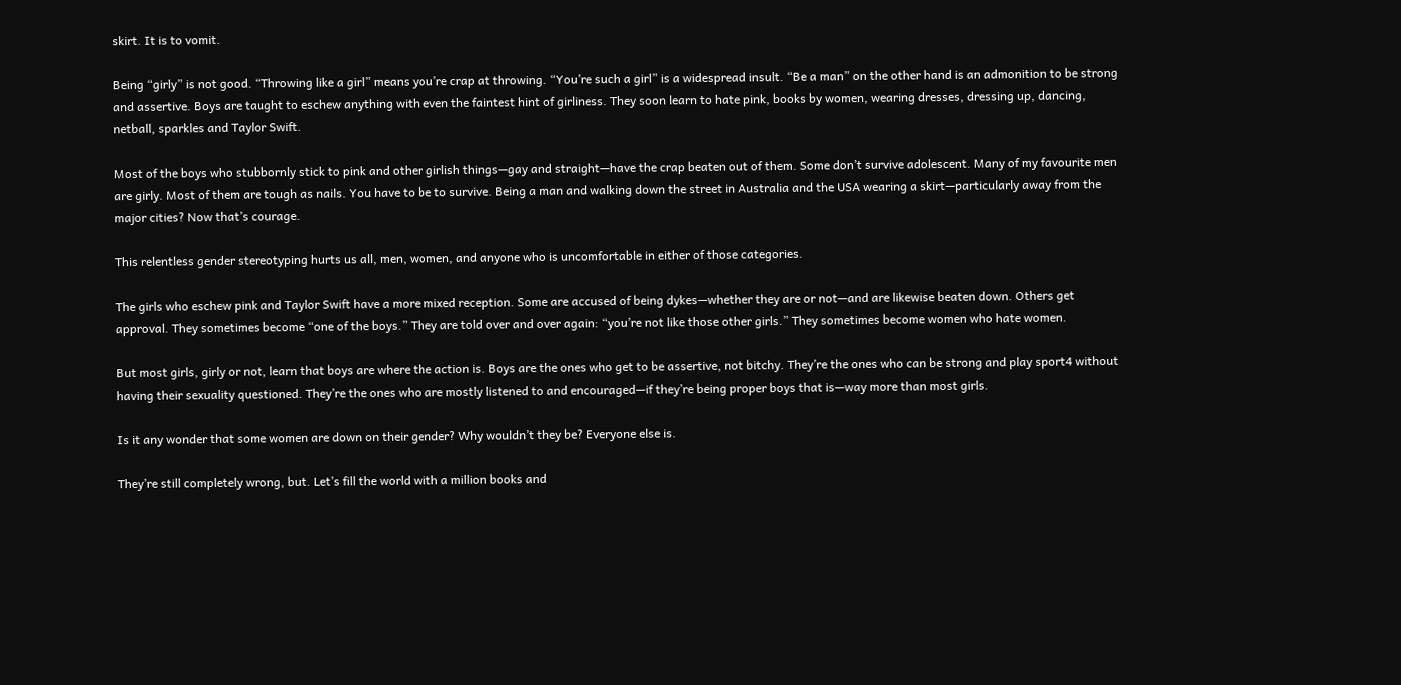skirt. It is to vomit.

Being “girly” is not good. “Throwing like a girl” means you’re crap at throwing. “You’re such a girl” is a widespread insult. “Be a man” on the other hand is an admonition to be strong and assertive. Boys are taught to eschew anything with even the faintest hint of girliness. They soon learn to hate pink, books by women, wearing dresses, dressing up, dancing, netball, sparkles and Taylor Swift.

Most of the boys who stubbornly stick to pink and other girlish things—gay and straight—have the crap beaten out of them. Some don’t survive adolescent. Many of my favourite men are girly. Most of them are tough as nails. You have to be to survive. Being a man and walking down the street in Australia and the USA wearing a skirt—particularly away from the major cities? Now that’s courage.

This relentless gender stereotyping hurts us all, men, women, and anyone who is uncomfortable in either of those categories.

The girls who eschew pink and Taylor Swift have a more mixed reception. Some are accused of being dykes—whether they are or not—and are likewise beaten down. Others get approval. They sometimes become “one of the boys.” They are told over and over again: “you’re not like those other girls.” They sometimes become women who hate women.

But most girls, girly or not, learn that boys are where the action is. Boys are the ones who get to be assertive, not bitchy. They’re the ones who can be strong and play sport4 without having their sexuality questioned. They’re the ones who are mostly listened to and encouraged—if they’re being proper boys that is—way more than most girls.

Is it any wonder that some women are down on their gender? Why wouldn’t they be? Everyone else is.

They’re still completely wrong, but. Let’s fill the world with a million books and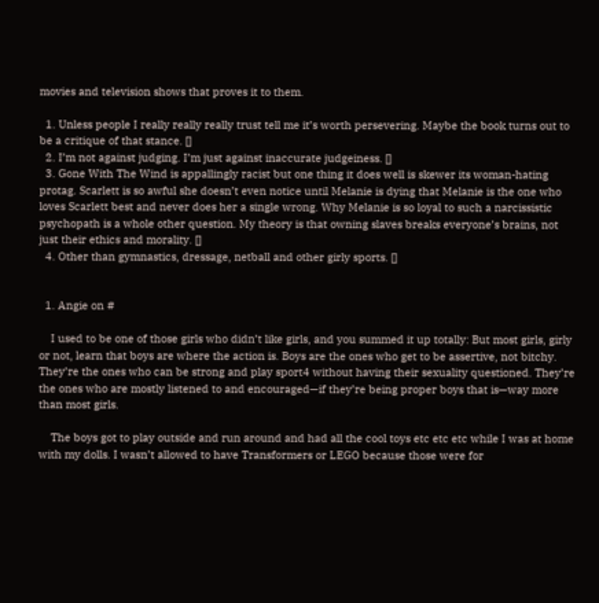movies and television shows that proves it to them.

  1. Unless people I really really really trust tell me it’s worth persevering. Maybe the book turns out to be a critique of that stance. []
  2. I’m not against judging. I’m just against inaccurate judgeiness. []
  3. Gone With The Wind is appallingly racist but one thing it does well is skewer its woman-hating protag. Scarlett is so awful she doesn’t even notice until Melanie is dying that Melanie is the one who loves Scarlett best and never does her a single wrong. Why Melanie is so loyal to such a narcissistic psychopath is a whole other question. My theory is that owning slaves breaks everyone’s brains, not just their ethics and morality. []
  4. Other than gymnastics, dressage, netball and other girly sports. []


  1. Angie on #

    I used to be one of those girls who didn’t like girls, and you summed it up totally: But most girls, girly or not, learn that boys are where the action is. Boys are the ones who get to be assertive, not bitchy. They’re the ones who can be strong and play sport4 without having their sexuality questioned. They’re the ones who are mostly listened to and encouraged—if they’re being proper boys that is—way more than most girls.

    The boys got to play outside and run around and had all the cool toys etc etc etc while I was at home with my dolls. I wasn’t allowed to have Transformers or LEGO because those were for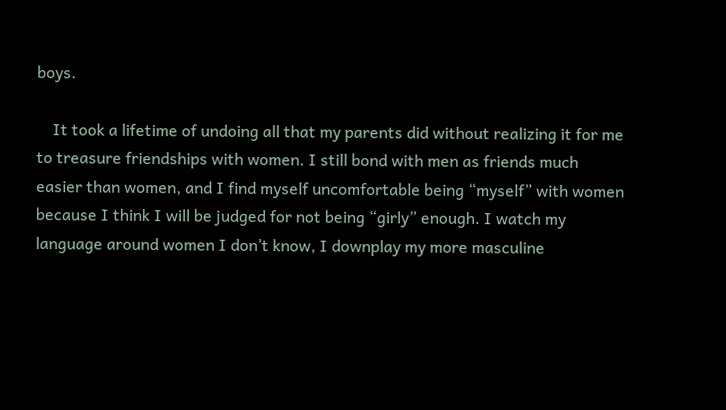boys.

    It took a lifetime of undoing all that my parents did without realizing it for me to treasure friendships with women. I still bond with men as friends much easier than women, and I find myself uncomfortable being “myself” with women because I think I will be judged for not being “girly” enough. I watch my language around women I don’t know, I downplay my more masculine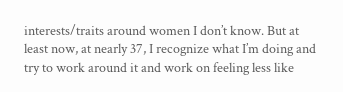interests/traits around women I don’t know. But at least now, at nearly 37, I recognize what I’m doing and try to work around it and work on feeling less like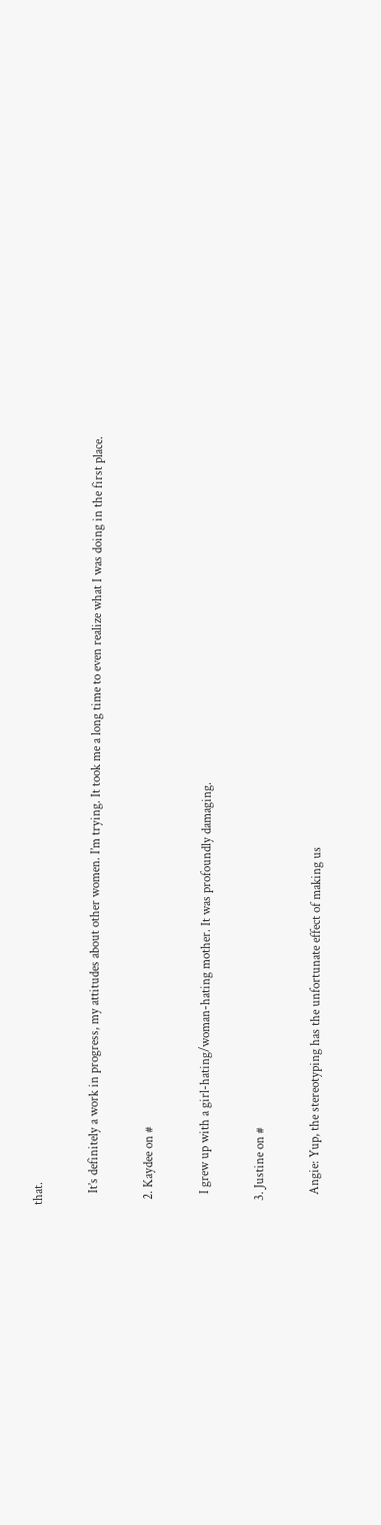that.

    It’s definitely a work in progress, my attitudes about other women. I’m trying. It took me a long time to even realize what I was doing in the first place.

  2. Kaydee on #

    I grew up with a girl-hating/woman-hating mother. It was profoundly damaging.

  3. Justine on #

    Angie: Yup, the stereotyping has the unfortunate effect of making us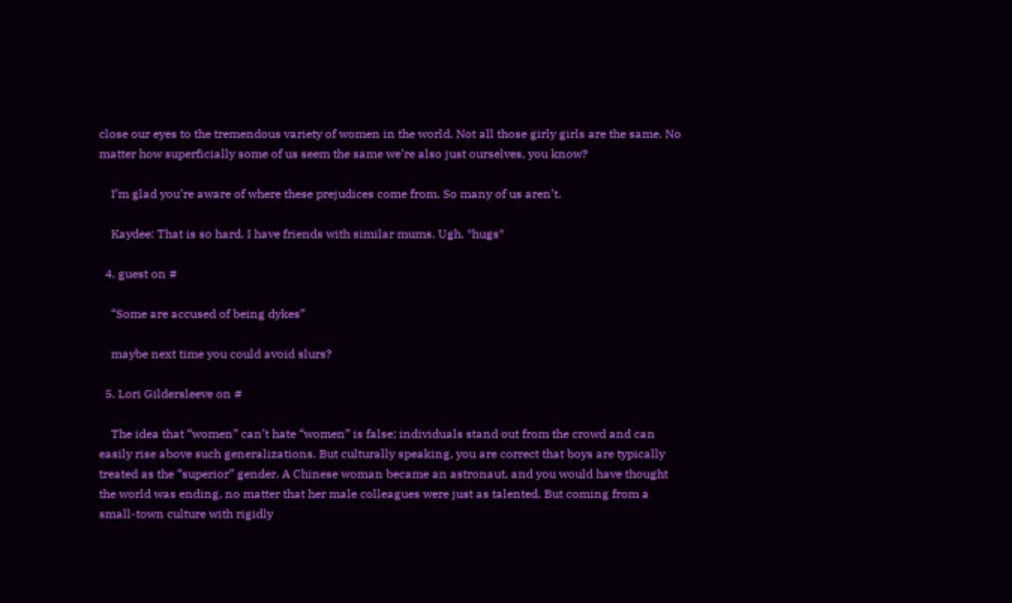close our eyes to the tremendous variety of women in the world. Not all those girly girls are the same. No matter how superficially some of us seem the same we’re also just ourselves, you know?

    I’m glad you’re aware of where these prejudices come from. So many of us aren’t.

    Kaydee: That is so hard. I have friends with similar mums. Ugh. *hugs*

  4. guest on #

    “Some are accused of being dykes”

    maybe next time you could avoid slurs?

  5. Lori Gildersleeve on #

    The idea that “women” can’t hate “women” is false; individuals stand out from the crowd and can easily rise above such generalizations. But culturally speaking, you are correct that boys are typically treated as the “superior” gender. A Chinese woman became an astronaut, and you would have thought the world was ending, no matter that her male colleagues were just as talented. But coming from a small-town culture with rigidly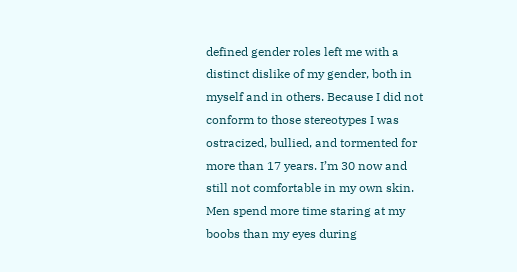defined gender roles left me with a distinct dislike of my gender, both in myself and in others. Because I did not conform to those stereotypes I was ostracized, bullied, and tormented for more than 17 years. I’m 30 now and still not comfortable in my own skin. Men spend more time staring at my boobs than my eyes during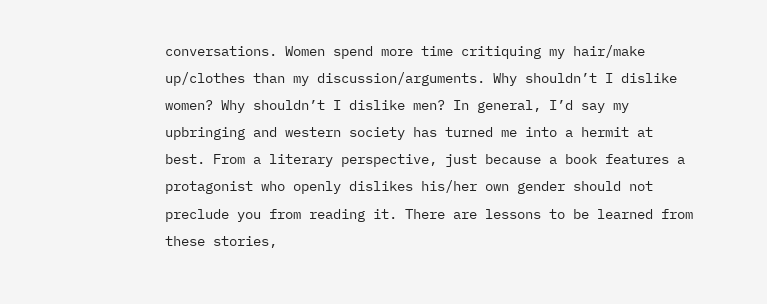conversations. Women spend more time critiquing my hair/make up/clothes than my discussion/arguments. Why shouldn’t I dislike women? Why shouldn’t I dislike men? In general, I’d say my upbringing and western society has turned me into a hermit at best. From a literary perspective, just because a book features a protagonist who openly dislikes his/her own gender should not preclude you from reading it. There are lessons to be learned from these stories,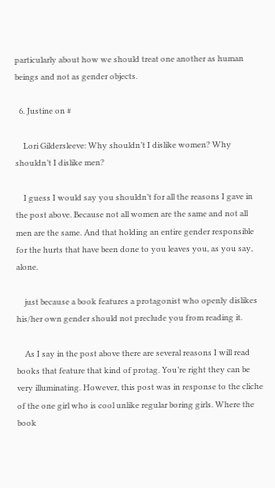particularly about how we should treat one another as human beings and not as gender objects.

  6. Justine on #

    Lori Gildersleeve: Why shouldn’t I dislike women? Why shouldn’t I dislike men?

    I guess I would say you shouldn’t for all the reasons I gave in the post above. Because not all women are the same and not all men are the same. And that holding an entire gender responsible for the hurts that have been done to you leaves you, as you say, alone.

    just because a book features a protagonist who openly dislikes his/her own gender should not preclude you from reading it.

    As I say in the post above there are several reasons I will read books that feature that kind of protag. You’re right they can be very illuminating. However, this post was in response to the cliche of the one girl who is cool unlike regular boring girls. Where the book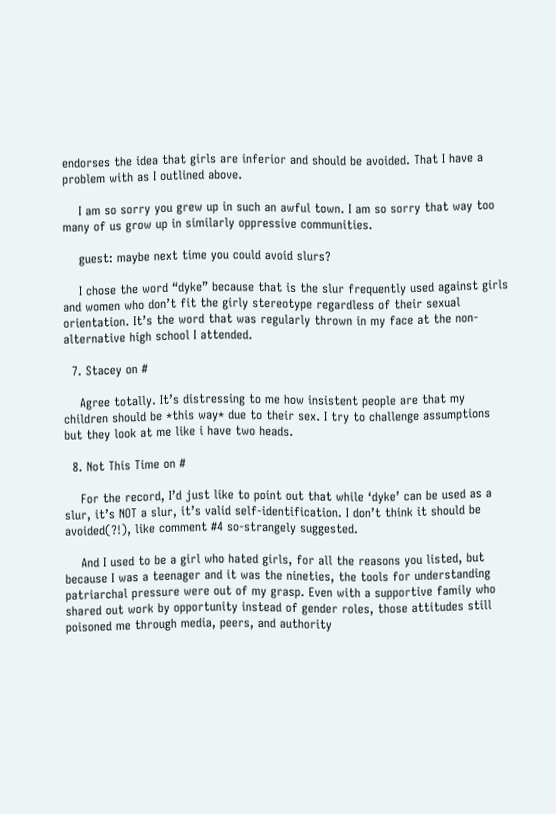endorses the idea that girls are inferior and should be avoided. That I have a problem with as I outlined above.

    I am so sorry you grew up in such an awful town. I am so sorry that way too many of us grow up in similarly oppressive communities.

    guest: maybe next time you could avoid slurs?

    I chose the word “dyke” because that is the slur frequently used against girls and women who don’t fit the girly stereotype regardless of their sexual orientation. It’s the word that was regularly thrown in my face at the non-alternative high school I attended.

  7. Stacey on #

    Agree totally. It’s distressing to me how insistent people are that my children should be *this way* due to their sex. I try to challenge assumptions but they look at me like i have two heads.

  8. Not This Time on #

    For the record, I’d just like to point out that while ‘dyke’ can be used as a slur, it’s NOT a slur, it’s valid self-identification. I don’t think it should be avoided(?!), like comment #4 so-strangely suggested.

    And I used to be a girl who hated girls, for all the reasons you listed, but because I was a teenager and it was the nineties, the tools for understanding patriarchal pressure were out of my grasp. Even with a supportive family who shared out work by opportunity instead of gender roles, those attitudes still poisoned me through media, peers, and authority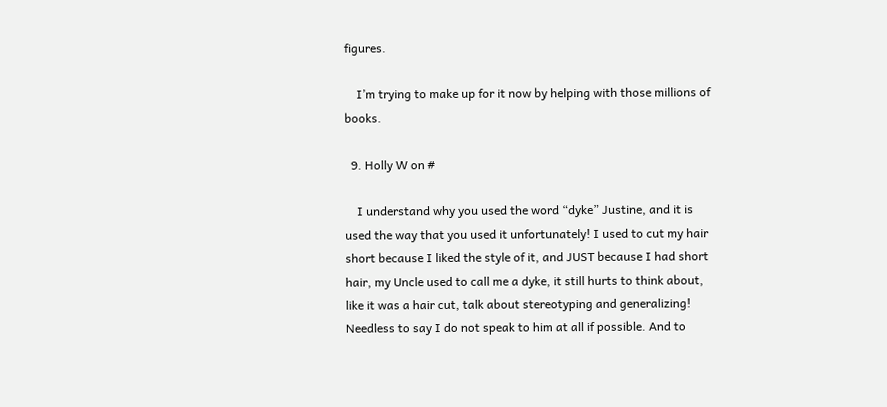figures.

    I’m trying to make up for it now by helping with those millions of books.

  9. Holly W on #

    I understand why you used the word “dyke” Justine, and it is used the way that you used it unfortunately! I used to cut my hair short because I liked the style of it, and JUST because I had short hair, my Uncle used to call me a dyke, it still hurts to think about, like it was a hair cut, talk about stereotyping and generalizing! Needless to say I do not speak to him at all if possible. And to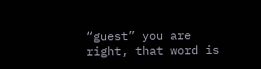“guest” you are right, that word is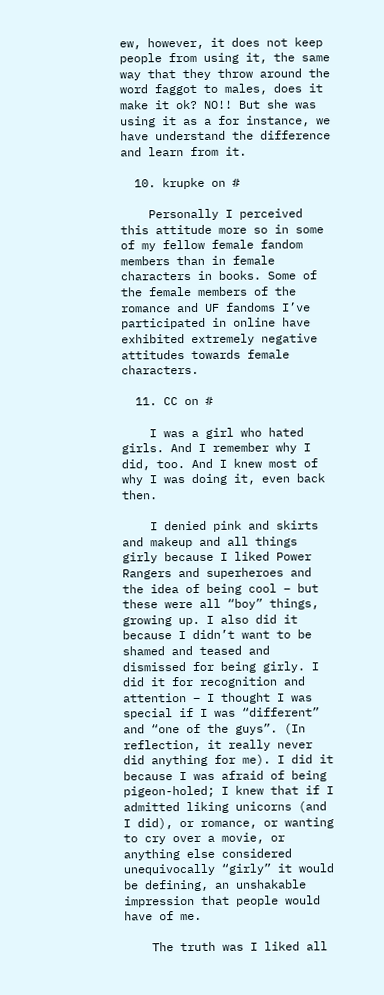ew, however, it does not keep people from using it, the same way that they throw around the word faggot to males, does it make it ok? NO!! But she was using it as a for instance, we have understand the difference and learn from it.

  10. krupke on #

    Personally I perceived this attitude more so in some of my fellow female fandom members than in female characters in books. Some of the female members of the romance and UF fandoms I’ve participated in online have exhibited extremely negative attitudes towards female characters.

  11. CC on #

    I was a girl who hated girls. And I remember why I did, too. And I knew most of why I was doing it, even back then.

    I denied pink and skirts and makeup and all things girly because I liked Power Rangers and superheroes and the idea of being cool – but these were all “boy” things, growing up. I also did it because I didn’t want to be shamed and teased and dismissed for being girly. I did it for recognition and attention – I thought I was special if I was “different” and “one of the guys”. (In reflection, it really never did anything for me). I did it because I was afraid of being pigeon-holed; I knew that if I admitted liking unicorns (and I did), or romance, or wanting to cry over a movie, or anything else considered unequivocally “girly” it would be defining, an unshakable impression that people would have of me.

    The truth was I liked all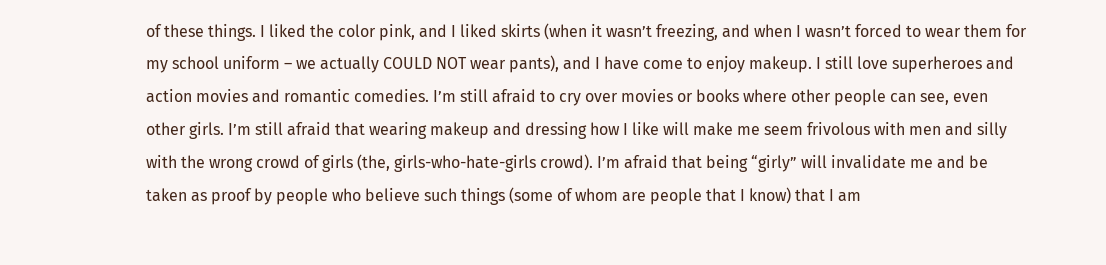of these things. I liked the color pink, and I liked skirts (when it wasn’t freezing, and when I wasn’t forced to wear them for my school uniform – we actually COULD NOT wear pants), and I have come to enjoy makeup. I still love superheroes and action movies and romantic comedies. I’m still afraid to cry over movies or books where other people can see, even other girls. I’m still afraid that wearing makeup and dressing how I like will make me seem frivolous with men and silly with the wrong crowd of girls (the, girls-who-hate-girls crowd). I’m afraid that being “girly” will invalidate me and be taken as proof by people who believe such things (some of whom are people that I know) that I am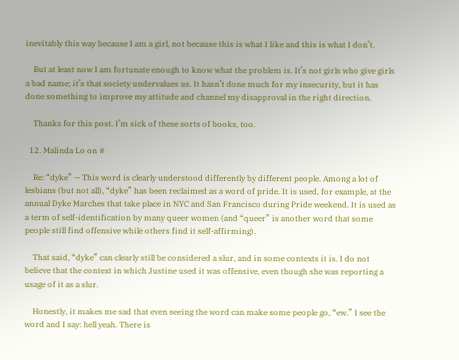inevitably this way because I am a girl, not because this is what I like and this is what I don’t.

    But at least now I am fortunate enough to know what the problem is. It’s not girls who give girls a bad name; it’s that society undervalues us. It hasn’t done much for my insecurity, but it has done something to improve my attitude and channel my disapproval in the right direction.

    Thanks for this post. I’m sick of these sorts of books, too.

  12. Malinda Lo on #

    Re: “dyke” — This word is clearly understood differently by different people. Among a lot of lesbians (but not all), “dyke” has been reclaimed as a word of pride. It is used, for example, at the annual Dyke Marches that take place in NYC and San Francisco during Pride weekend. It is used as a term of self-identification by many queer women (and “queer” is another word that some people still find offensive while others find it self-affirming).

    That said, “dyke” can clearly still be considered a slur, and in some contexts it is. I do not believe that the context in which Justine used it was offensive, even though she was reporting a usage of it as a slur.

    Honestly, it makes me sad that even seeing the word can make some people go, “ew.” I see the word and I say: hell yeah. There is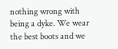nothing wrong with being a dyke. We wear the best boots and we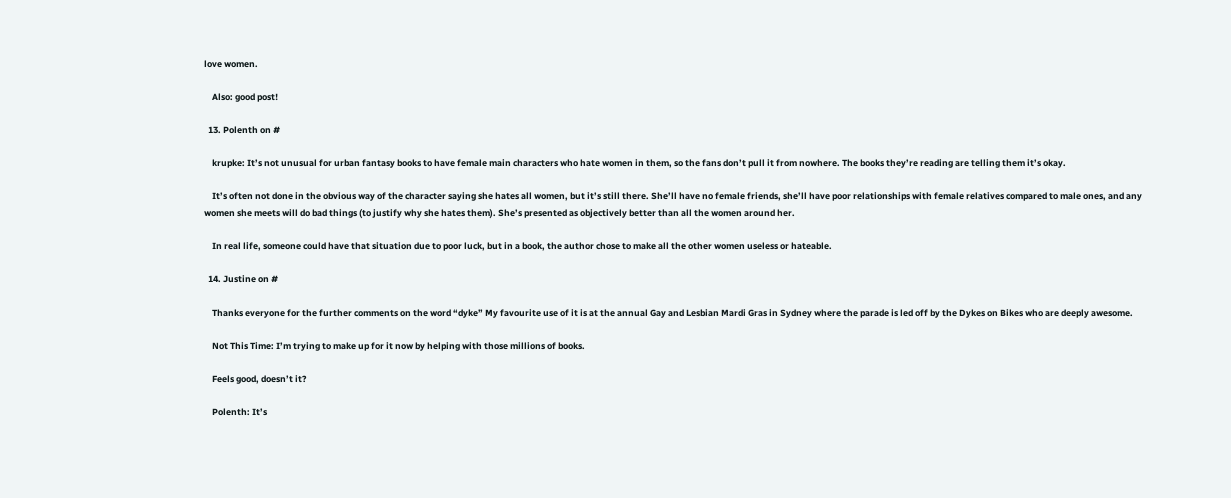love women.

    Also: good post!

  13. Polenth on #

    krupke: It’s not unusual for urban fantasy books to have female main characters who hate women in them, so the fans don’t pull it from nowhere. The books they’re reading are telling them it’s okay.

    It’s often not done in the obvious way of the character saying she hates all women, but it’s still there. She’ll have no female friends, she’ll have poor relationships with female relatives compared to male ones, and any women she meets will do bad things (to justify why she hates them). She’s presented as objectively better than all the women around her.

    In real life, someone could have that situation due to poor luck, but in a book, the author chose to make all the other women useless or hateable.

  14. Justine on #

    Thanks everyone for the further comments on the word “dyke” My favourite use of it is at the annual Gay and Lesbian Mardi Gras in Sydney where the parade is led off by the Dykes on Bikes who are deeply awesome.

    Not This Time: I’m trying to make up for it now by helping with those millions of books.

    Feels good, doesn’t it?

    Polenth: It’s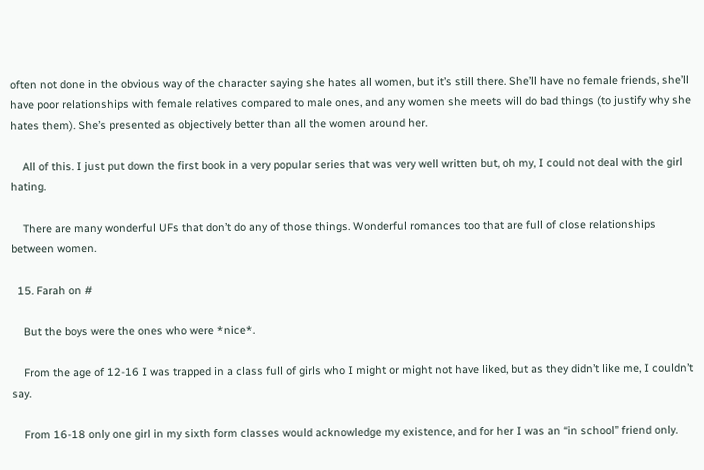often not done in the obvious way of the character saying she hates all women, but it’s still there. She’ll have no female friends, she’ll have poor relationships with female relatives compared to male ones, and any women she meets will do bad things (to justify why she hates them). She’s presented as objectively better than all the women around her.

    All of this. I just put down the first book in a very popular series that was very well written but, oh my, I could not deal with the girl hating.

    There are many wonderful UFs that don’t do any of those things. Wonderful romances too that are full of close relationships between women.

  15. Farah on #

    But the boys were the ones who were *nice*.

    From the age of 12-16 I was trapped in a class full of girls who I might or might not have liked, but as they didn’t like me, I couldn’t say.

    From 16-18 only one girl in my sixth form classes would acknowledge my existence, and for her I was an “in school” friend only.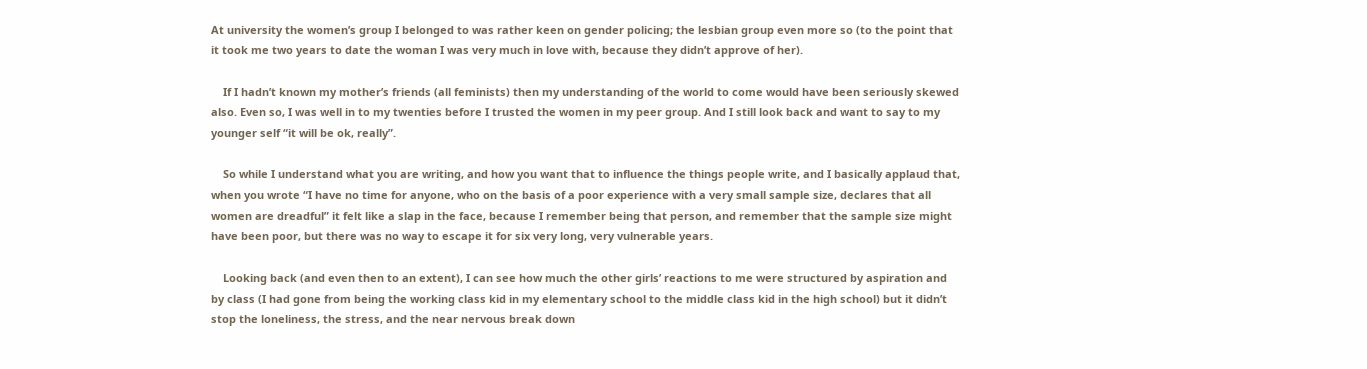At university the women’s group I belonged to was rather keen on gender policing; the lesbian group even more so (to the point that it took me two years to date the woman I was very much in love with, because they didn’t approve of her).

    If I hadn’t known my mother’s friends (all feminists) then my understanding of the world to come would have been seriously skewed also. Even so, I was well in to my twenties before I trusted the women in my peer group. And I still look back and want to say to my younger self “it will be ok, really”.

    So while I understand what you are writing, and how you want that to influence the things people write, and I basically applaud that, when you wrote “I have no time for anyone, who on the basis of a poor experience with a very small sample size, declares that all women are dreadful” it felt like a slap in the face, because I remember being that person, and remember that the sample size might have been poor, but there was no way to escape it for six very long, very vulnerable years.

    Looking back (and even then to an extent), I can see how much the other girls’ reactions to me were structured by aspiration and by class (I had gone from being the working class kid in my elementary school to the middle class kid in the high school) but it didn’t stop the loneliness, the stress, and the near nervous break down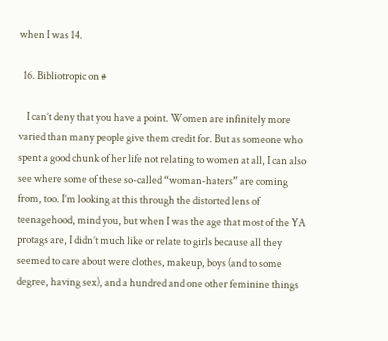when I was 14.

  16. Bibliotropic on #

    I can’t deny that you have a point. Women are infinitely more varied than many people give them credit for. But as someone who spent a good chunk of her life not relating to women at all, I can also see where some of these so-called “woman-haters” are coming from, too. I’m looking at this through the distorted lens of teenagehood, mind you, but when I was the age that most of the YA protags are, I didn’t much like or relate to girls because all they seemed to care about were clothes, makeup, boys (and to some degree, having sex), and a hundred and one other feminine things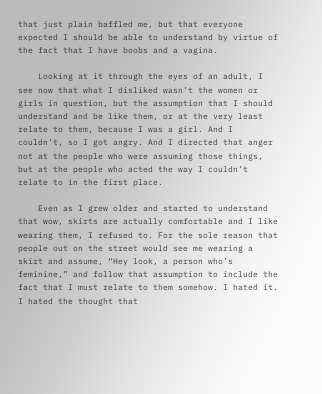that just plain baffled me, but that everyone expected I should be able to understand by virtue of the fact that I have boobs and a vagina.

    Looking at it through the eyes of an adult, I see now that what I disliked wasn’t the women or girls in question, but the assumption that I should understand and be like them, or at the very least relate to them, because I was a girl. And I couldn’t, so I got angry. And I directed that anger not at the people who were assuming those things, but at the people who acted the way I couldn’t relate to in the first place.

    Even as I grew older and started to understand that wow, skirts are actually comfortable and I like wearing them, I refused to. For the sole reason that people out on the street would see me wearing a skirt and assume, “Hey look, a person who’s feminine,” and follow that assumption to include the fact that I must relate to them somehow. I hated it. I hated the thought that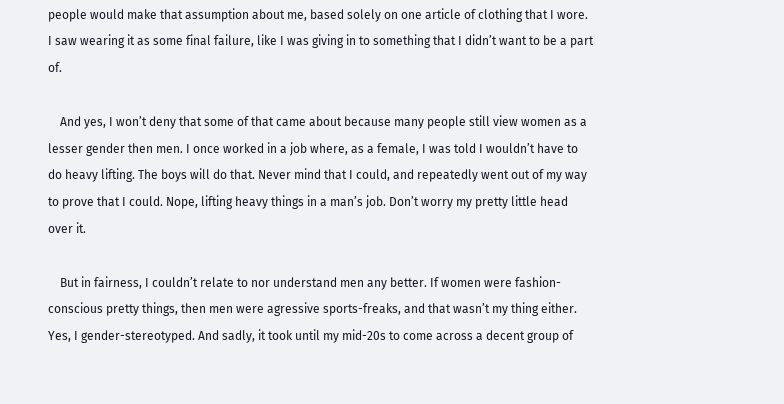people would make that assumption about me, based solely on one article of clothing that I wore. I saw wearing it as some final failure, like I was giving in to something that I didn’t want to be a part of.

    And yes, I won’t deny that some of that came about because many people still view women as a lesser gender then men. I once worked in a job where, as a female, I was told I wouldn’t have to do heavy lifting. The boys will do that. Never mind that I could, and repeatedly went out of my way to prove that I could. Nope, lifting heavy things in a man’s job. Don’t worry my pretty little head over it.

    But in fairness, I couldn’t relate to nor understand men any better. If women were fashion-conscious pretty things, then men were agressive sports-freaks, and that wasn’t my thing either. Yes, I gender-stereotyped. And sadly, it took until my mid-20s to come across a decent group of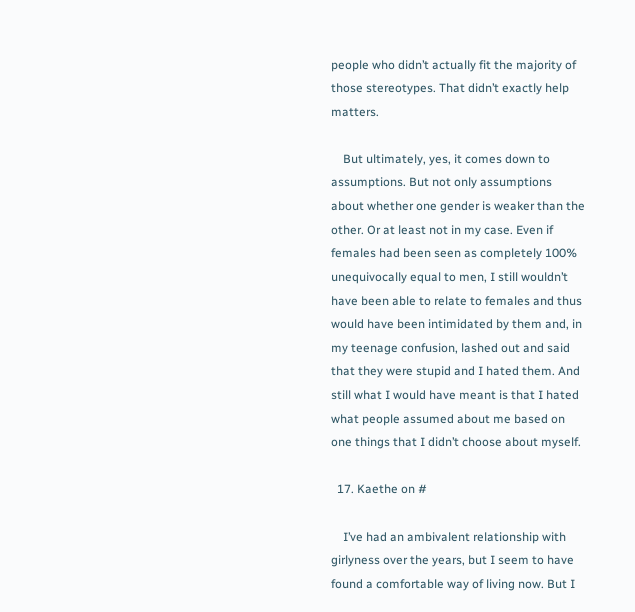people who didn’t actually fit the majority of those stereotypes. That didn’t exactly help matters.

    But ultimately, yes, it comes down to assumptions. But not only assumptions about whether one gender is weaker than the other. Or at least not in my case. Even if females had been seen as completely 100% unequivocally equal to men, I still wouldn’t have been able to relate to females and thus would have been intimidated by them and, in my teenage confusion, lashed out and said that they were stupid and I hated them. And still what I would have meant is that I hated what people assumed about me based on one things that I didn’t choose about myself.

  17. Kaethe on #

    I’ve had an ambivalent relationship with girlyness over the years, but I seem to have found a comfortable way of living now. But I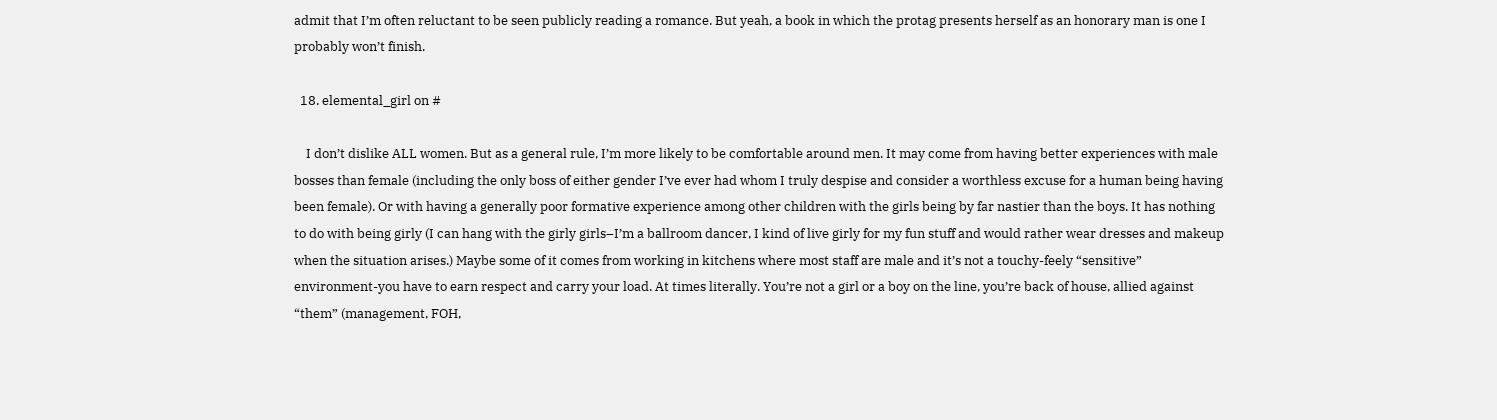admit that I’m often reluctant to be seen publicly reading a romance. But yeah, a book in which the protag presents herself as an honorary man is one I probably won’t finish.

  18. elemental_girl on #

    I don’t dislike ALL women. But as a general rule, I’m more likely to be comfortable around men. It may come from having better experiences with male bosses than female (including the only boss of either gender I’ve ever had whom I truly despise and consider a worthless excuse for a human being having been female). Or with having a generally poor formative experience among other children with the girls being by far nastier than the boys. It has nothing to do with being girly (I can hang with the girly girls–I’m a ballroom dancer, I kind of live girly for my fun stuff and would rather wear dresses and makeup when the situation arises.) Maybe some of it comes from working in kitchens where most staff are male and it’s not a touchy-feely “sensitive” environment-you have to earn respect and carry your load. At times literally. You’re not a girl or a boy on the line, you’re back of house, allied against “them” (management, FOH,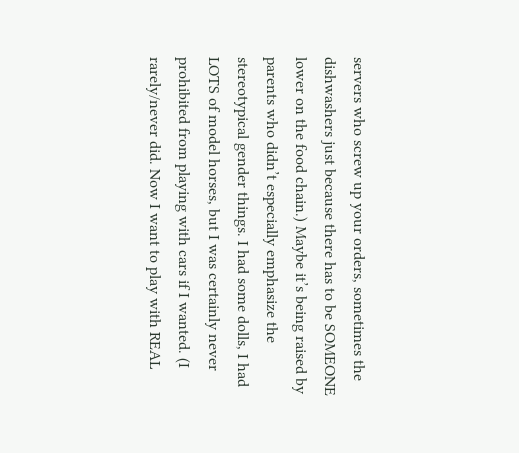servers who screw up your orders, sometimes the dishwashers just because there has to be SOMEONE lower on the food chain.) Maybe it’s being raised by parents who didn’t especially emphasize the stereotypical gender things. I had some dolls, I had LOTS of model horses, but I was certainly never prohibited from playing with cars if I wanted. (I rarely/never did. Now I want to play with REAL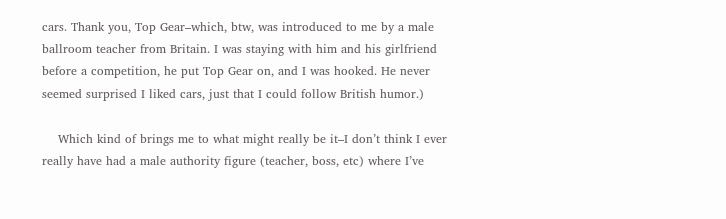cars. Thank you, Top Gear–which, btw, was introduced to me by a male ballroom teacher from Britain. I was staying with him and his girlfriend before a competition, he put Top Gear on, and I was hooked. He never seemed surprised I liked cars, just that I could follow British humor.)

    Which kind of brings me to what might really be it–I don’t think I ever really have had a male authority figure (teacher, boss, etc) where I’ve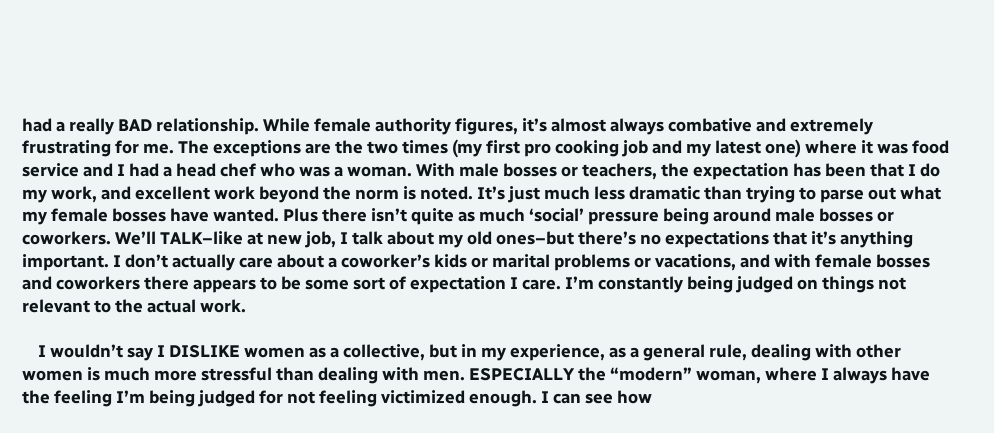had a really BAD relationship. While female authority figures, it’s almost always combative and extremely frustrating for me. The exceptions are the two times (my first pro cooking job and my latest one) where it was food service and I had a head chef who was a woman. With male bosses or teachers, the expectation has been that I do my work, and excellent work beyond the norm is noted. It’s just much less dramatic than trying to parse out what my female bosses have wanted. Plus there isn’t quite as much ‘social’ pressure being around male bosses or coworkers. We’ll TALK–like at new job, I talk about my old ones–but there’s no expectations that it’s anything important. I don’t actually care about a coworker’s kids or marital problems or vacations, and with female bosses and coworkers there appears to be some sort of expectation I care. I’m constantly being judged on things not relevant to the actual work.

    I wouldn’t say I DISLIKE women as a collective, but in my experience, as a general rule, dealing with other women is much more stressful than dealing with men. ESPECIALLY the “modern” woman, where I always have the feeling I’m being judged for not feeling victimized enough. I can see how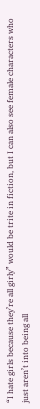“I hate girls because they’re all girly” would be trite in fiction, but I can also see female characters who just aren’t into being all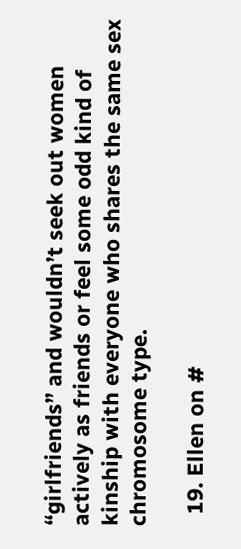“girlfriends” and wouldn’t seek out women actively as friends or feel some odd kind of kinship with everyone who shares the same sex chromosome type.

  19. Ellen on #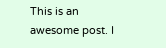This is an awesome post. I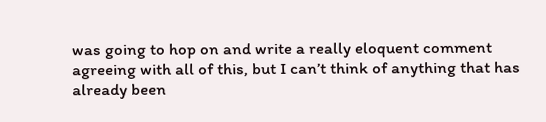was going to hop on and write a really eloquent comment agreeing with all of this, but I can’t think of anything that has already been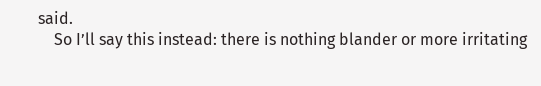said.
    So I’ll say this instead: there is nothing blander or more irritating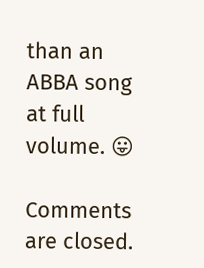than an ABBA song at full volume. 😛

Comments are closed.